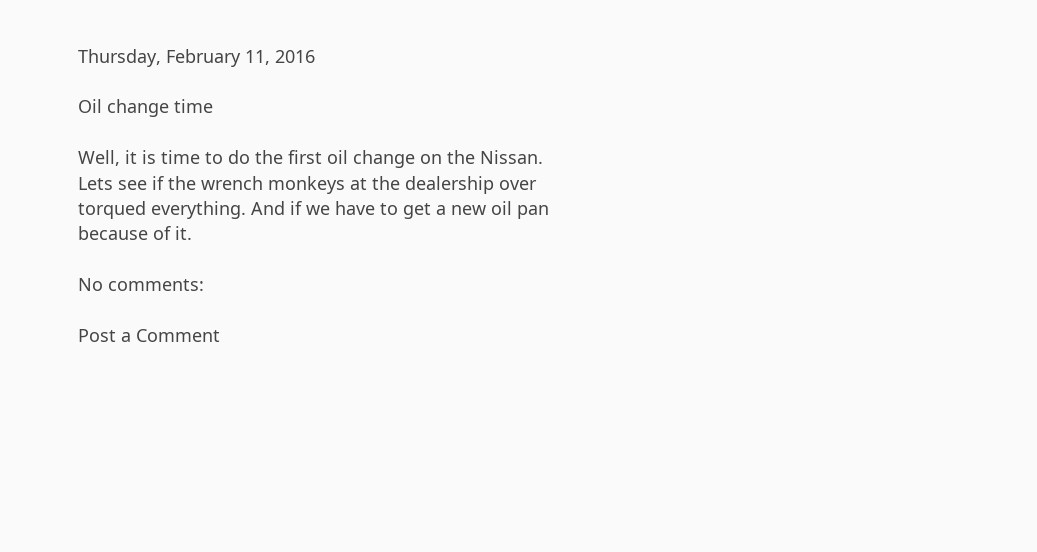Thursday, February 11, 2016

Oil change time

Well, it is time to do the first oil change on the Nissan. Lets see if the wrench monkeys at the dealership over torqued everything. And if we have to get a new oil pan because of it.

No comments:

Post a Comment